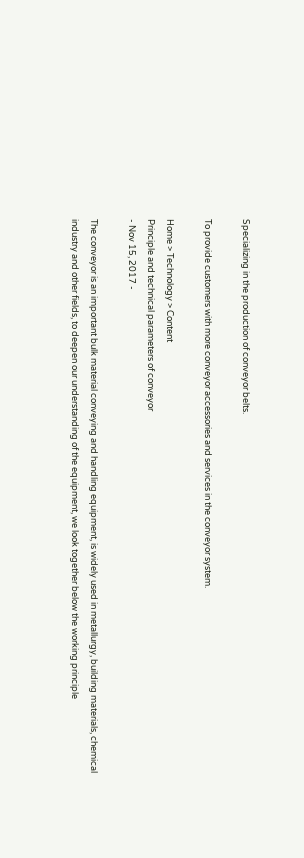Specializing in the production of conveyor belts.

To provide customers with more conveyor accessories and services in the conveyor system.

Home > Technology > Content
Principle and technical parameters of conveyor
- Nov 15, 2017 -

The conveyor is an important bulk material conveying and handling equipment, is widely used in metallurgy, building materials, chemical industry and other fields, to deepen our understanding of the equipment, we look together below the working principle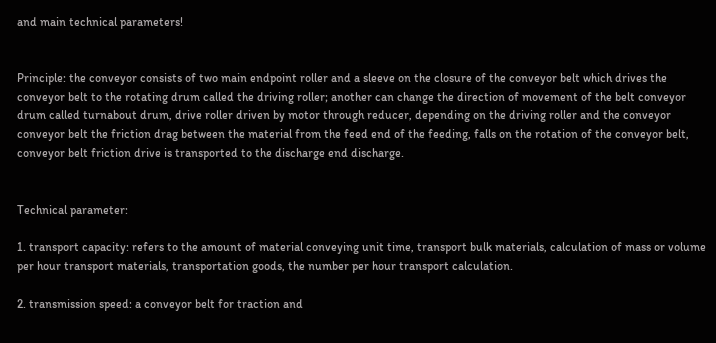and main technical parameters!


Principle: the conveyor consists of two main endpoint roller and a sleeve on the closure of the conveyor belt which drives the conveyor belt to the rotating drum called the driving roller; another can change the direction of movement of the belt conveyor drum called turnabout drum, drive roller driven by motor through reducer, depending on the driving roller and the conveyor conveyor belt the friction drag between the material from the feed end of the feeding, falls on the rotation of the conveyor belt, conveyor belt friction drive is transported to the discharge end discharge.


Technical parameter:

1. transport capacity: refers to the amount of material conveying unit time, transport bulk materials, calculation of mass or volume per hour transport materials, transportation goods, the number per hour transport calculation.

2. transmission speed: a conveyor belt for traction and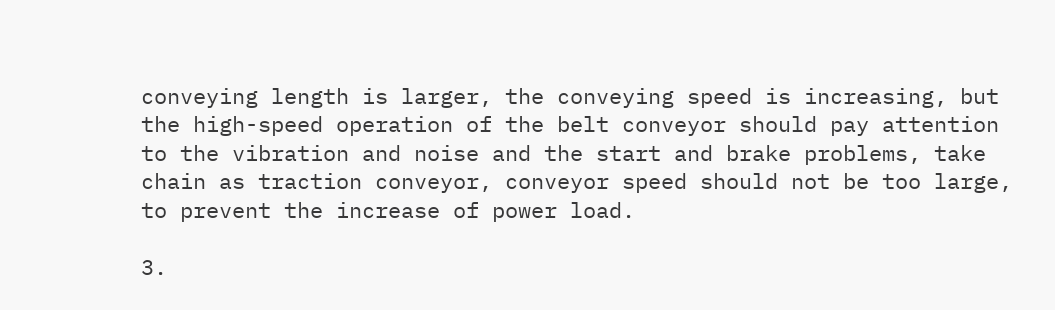conveying length is larger, the conveying speed is increasing, but the high-speed operation of the belt conveyor should pay attention to the vibration and noise and the start and brake problems, take chain as traction conveyor, conveyor speed should not be too large, to prevent the increase of power load.

3.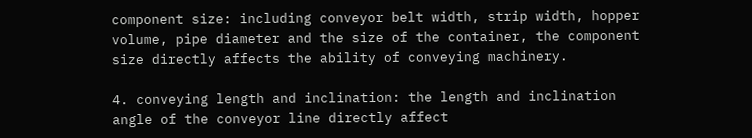component size: including conveyor belt width, strip width, hopper volume, pipe diameter and the size of the container, the component size directly affects the ability of conveying machinery.

4. conveying length and inclination: the length and inclination angle of the conveyor line directly affect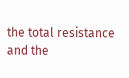the total resistance and the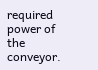required power of the conveyor.